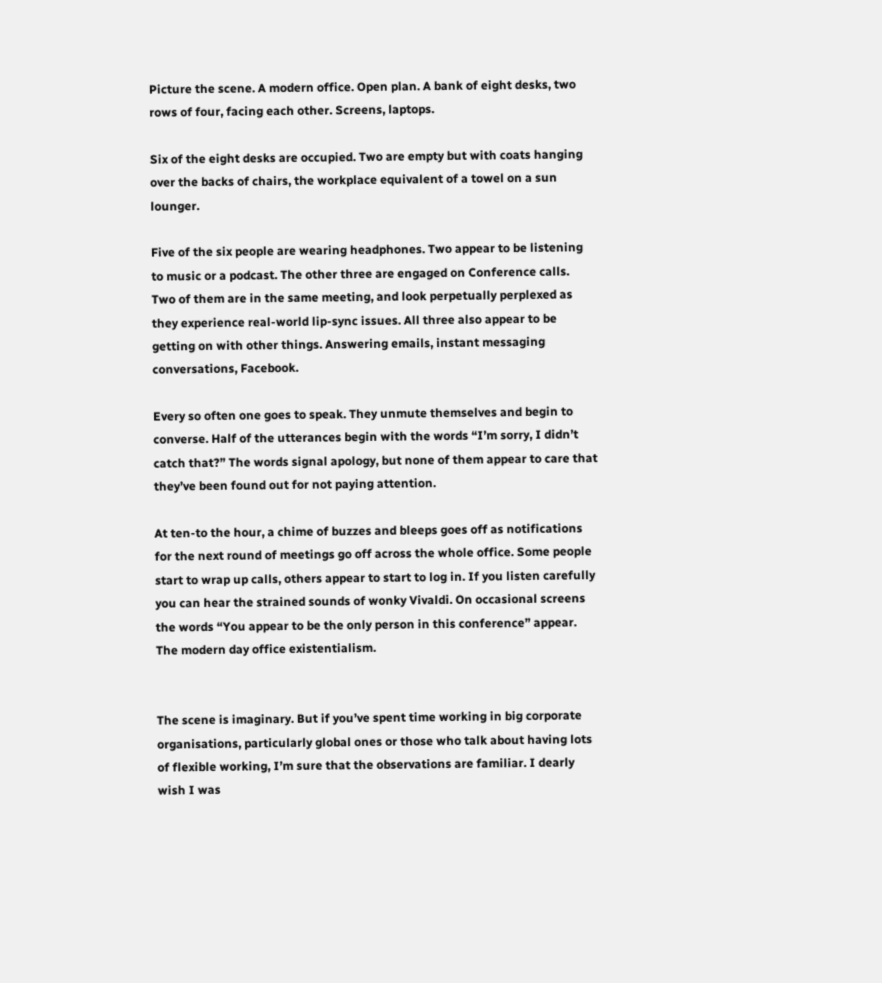Picture the scene. A modern office. Open plan. A bank of eight desks, two rows of four, facing each other. Screens, laptops.

Six of the eight desks are occupied. Two are empty but with coats hanging over the backs of chairs, the workplace equivalent of a towel on a sun lounger.

Five of the six people are wearing headphones. Two appear to be listening to music or a podcast. The other three are engaged on Conference calls. Two of them are in the same meeting, and look perpetually perplexed as they experience real-world lip-sync issues. All three also appear to be getting on with other things. Answering emails, instant messaging conversations, Facebook.

Every so often one goes to speak. They unmute themselves and begin to converse. Half of the utterances begin with the words “I’m sorry, I didn’t catch that?” The words signal apology, but none of them appear to care that they’ve been found out for not paying attention.

At ten-to the hour, a chime of buzzes and bleeps goes off as notifications for the next round of meetings go off across the whole office. Some people start to wrap up calls, others appear to start to log in. If you listen carefully you can hear the strained sounds of wonky Vivaldi. On occasional screens the words “You appear to be the only person in this conference” appear. The modern day office existentialism.


The scene is imaginary. But if you’ve spent time working in big corporate organisations, particularly global ones or those who talk about having lots of flexible working, I’m sure that the observations are familiar. I dearly wish I was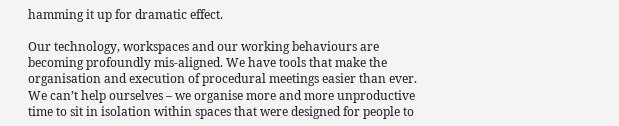hamming it up for dramatic effect.

Our technology, workspaces and our working behaviours are becoming profoundly mis-aligned. We have tools that make the organisation and execution of procedural meetings easier than ever. We can’t help ourselves – we organise more and more unproductive time to sit in isolation within spaces that were designed for people to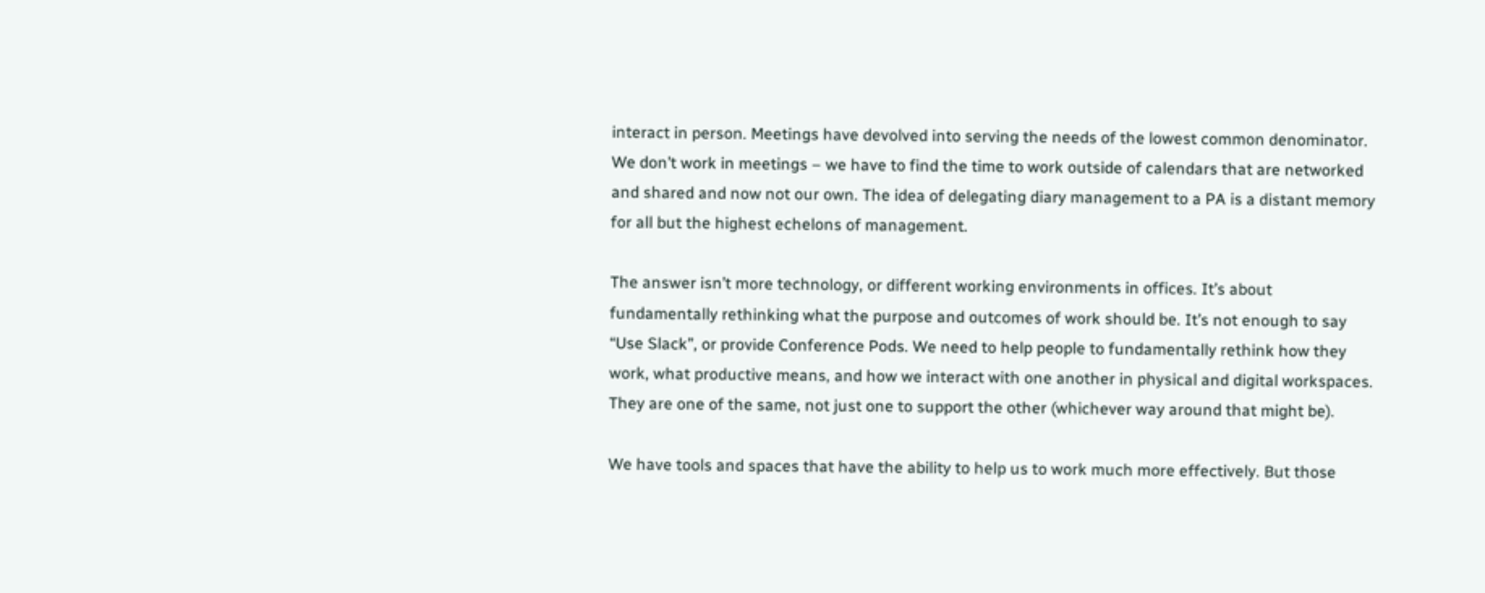interact in person. Meetings have devolved into serving the needs of the lowest common denominator. We don’t work in meetings – we have to find the time to work outside of calendars that are networked and shared and now not our own. The idea of delegating diary management to a PA is a distant memory for all but the highest echelons of management.

The answer isn’t more technology, or different working environments in offices. It’s about fundamentally rethinking what the purpose and outcomes of work should be. It’s not enough to say “Use Slack”, or provide Conference Pods. We need to help people to fundamentally rethink how they work, what productive means, and how we interact with one another in physical and digital workspaces. They are one of the same, not just one to support the other (whichever way around that might be).

We have tools and spaces that have the ability to help us to work much more effectively. But those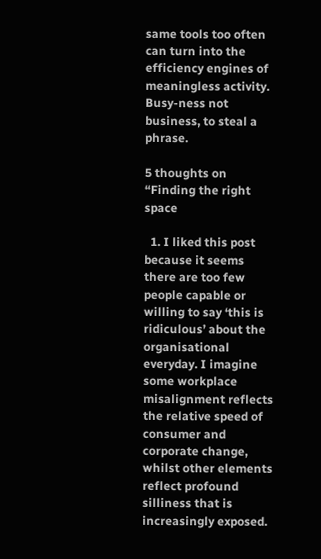same tools too often can turn into the efficiency engines of meaningless activity. Busy-ness not business, to steal a phrase.

5 thoughts on “Finding the right space

  1. I liked this post because it seems there are too few people capable or willing to say ‘this is ridiculous’ about the organisational everyday. I imagine some workplace misalignment reflects the relative speed of consumer and corporate change, whilst other elements reflect profound silliness that is increasingly exposed.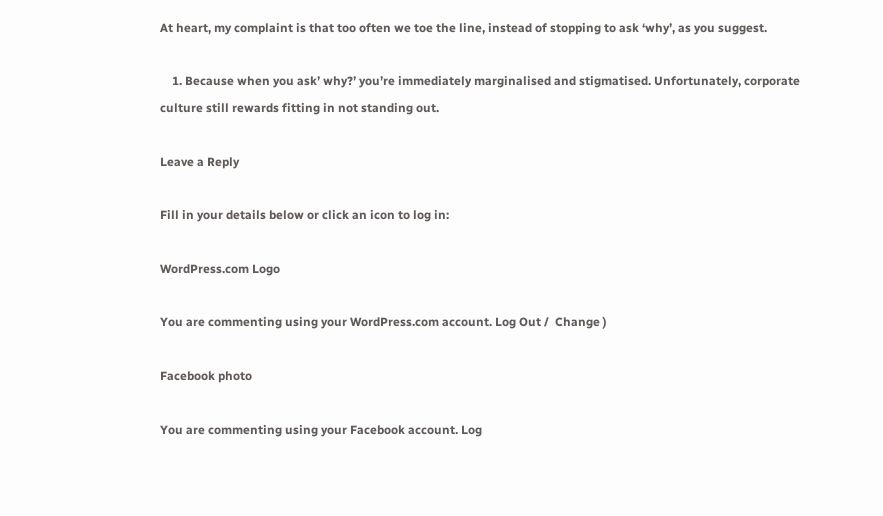At heart, my complaint is that too often we toe the line, instead of stopping to ask ‘why’, as you suggest.

    1. Because when you ask’ why?’ you’re immediately marginalised and stigmatised. Unfortunately, corporate culture still rewards fitting in not standing out.

Leave a Reply

Fill in your details below or click an icon to log in:

WordPress.com Logo

You are commenting using your WordPress.com account. Log Out /  Change )

Facebook photo

You are commenting using your Facebook account. Log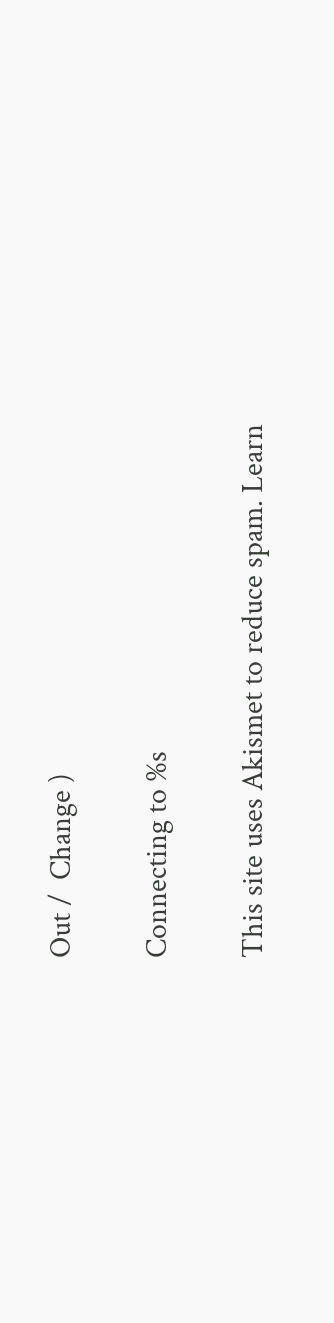Out /  Change )

Connecting to %s

This site uses Akismet to reduce spam. Learn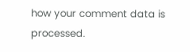how your comment data is processed.